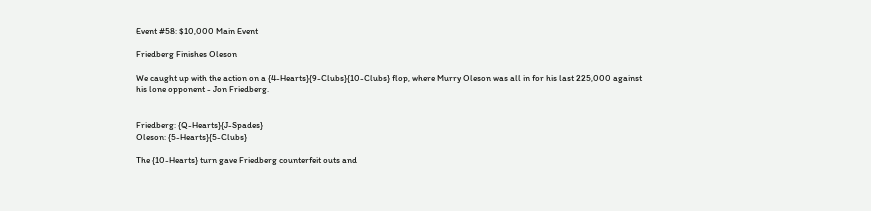Event #58: $10,000 Main Event

Friedberg Finishes Oleson

We caught up with the action on a {4-Hearts}{9-Clubs}{10-Clubs} flop, where Murry Oleson was all in for his last 225,000 against his lone opponent - Jon Friedberg.


Friedberg: {Q-Hearts}{J-Spades}
Oleson: {5-Hearts}{5-Clubs}

The {10-Hearts} turn gave Friedberg counterfeit outs and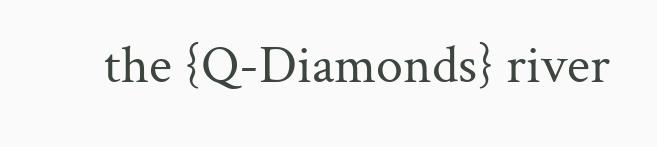the {Q-Diamonds} river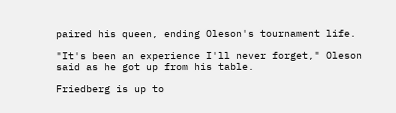paired his queen, ending Oleson's tournament life.

"It's been an experience I'll never forget," Oleson said as he got up from his table.

Friedberg is up to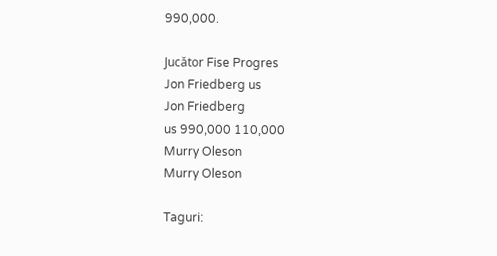990,000.

Jucător Fise Progres
Jon Friedberg us
Jon Friedberg
us 990,000 110,000
Murry Oleson
Murry Oleson

Taguri: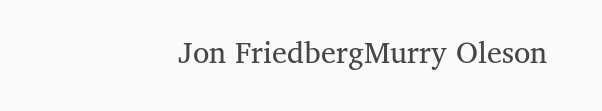Jon FriedbergMurry Oleson